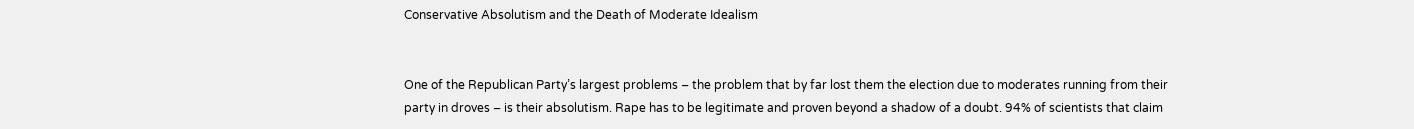Conservative Absolutism and the Death of Moderate Idealism


One of the Republican Party’s largest problems – the problem that by far lost them the election due to moderates running from their party in droves – is their absolutism. Rape has to be legitimate and proven beyond a shadow of a doubt. 94% of scientists that claim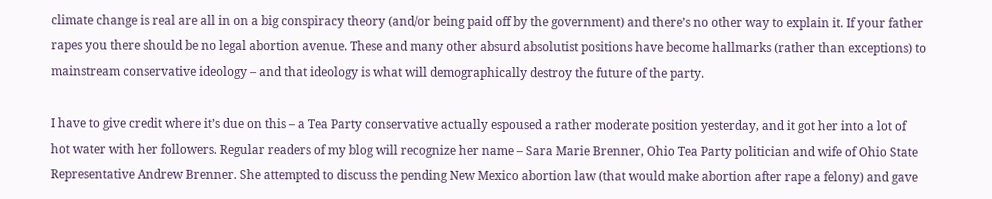climate change is real are all in on a big conspiracy theory (and/or being paid off by the government) and there’s no other way to explain it. If your father rapes you there should be no legal abortion avenue. These and many other absurd absolutist positions have become hallmarks (rather than exceptions) to mainstream conservative ideology – and that ideology is what will demographically destroy the future of the party.

I have to give credit where it’s due on this – a Tea Party conservative actually espoused a rather moderate position yesterday, and it got her into a lot of hot water with her followers. Regular readers of my blog will recognize her name – Sara Marie Brenner, Ohio Tea Party politician and wife of Ohio State Representative Andrew Brenner. She attempted to discuss the pending New Mexico abortion law (that would make abortion after rape a felony) and gave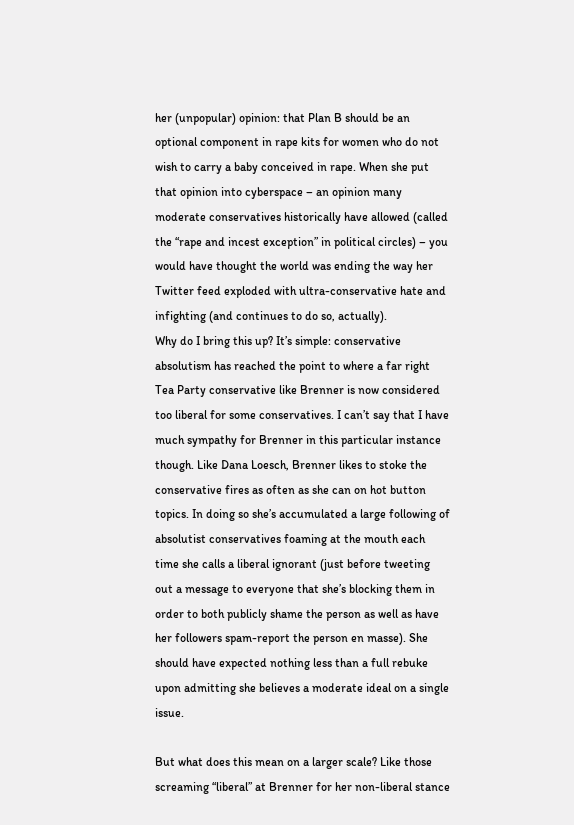her (unpopular) opinion: that Plan B should be an optional component in rape kits for women who do not wish to carry a baby conceived in rape. When she put that opinion into cyberspace – an opinion many moderate conservatives historically have allowed (called the “rape and incest exception” in political circles) – you would have thought the world was ending the way her Twitter feed exploded with ultra-conservative hate and infighting (and continues to do so, actually).
Why do I bring this up? It’s simple: conservative absolutism has reached the point to where a far right Tea Party conservative like Brenner is now considered too liberal for some conservatives. I can’t say that I have much sympathy for Brenner in this particular instance though. Like Dana Loesch, Brenner likes to stoke the conservative fires as often as she can on hot button topics. In doing so she’s accumulated a large following of absolutist conservatives foaming at the mouth each time she calls a liberal ignorant (just before tweeting out a message to everyone that she’s blocking them in order to both publicly shame the person as well as have her followers spam-report the person en masse). She should have expected nothing less than a full rebuke upon admitting she believes a moderate ideal on a single issue.

But what does this mean on a larger scale? Like those screaming “liberal” at Brenner for her non-liberal stance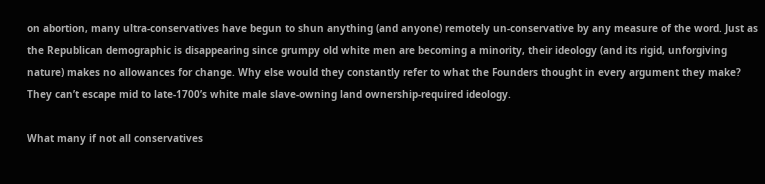on abortion, many ultra-conservatives have begun to shun anything (and anyone) remotely un-conservative by any measure of the word. Just as the Republican demographic is disappearing since grumpy old white men are becoming a minority, their ideology (and its rigid, unforgiving nature) makes no allowances for change. Why else would they constantly refer to what the Founders thought in every argument they make? They can’t escape mid to late-1700’s white male slave-owning land ownership-required ideology.

What many if not all conservatives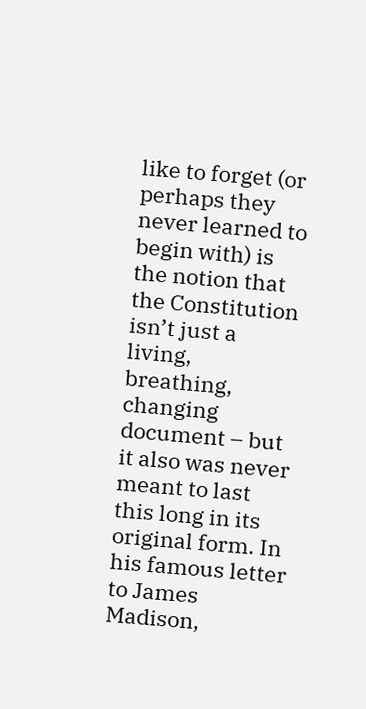like to forget (or perhaps they never learned to begin with) is the notion that the Constitution isn’t just a living, breathing, changing document – but it also was never meant to last this long in its original form. In his famous letter to James Madison,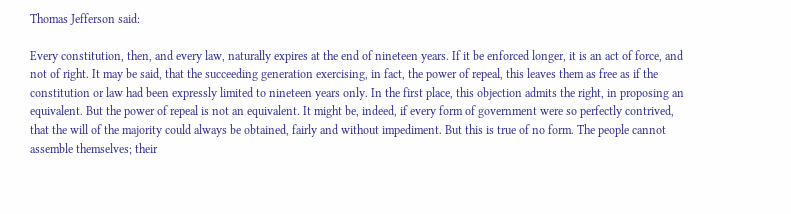Thomas Jefferson said:

Every constitution, then, and every law, naturally expires at the end of nineteen years. If it be enforced longer, it is an act of force, and not of right. It may be said, that the succeeding generation exercising, in fact, the power of repeal, this leaves them as free as if the constitution or law had been expressly limited to nineteen years only. In the first place, this objection admits the right, in proposing an equivalent. But the power of repeal is not an equivalent. It might be, indeed, if every form of government were so perfectly contrived, that the will of the majority could always be obtained, fairly and without impediment. But this is true of no form. The people cannot assemble themselves; their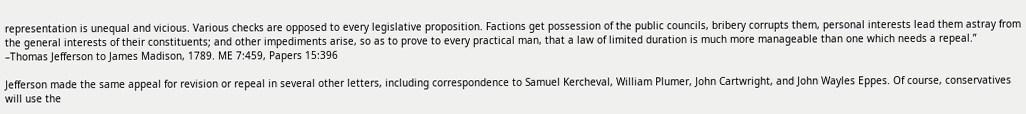representation is unequal and vicious. Various checks are opposed to every legislative proposition. Factions get possession of the public councils, bribery corrupts them, personal interests lead them astray from the general interests of their constituents; and other impediments arise, so as to prove to every practical man, that a law of limited duration is much more manageable than one which needs a repeal.” –Thomas Jefferson to James Madison, 1789. ME 7:459, Papers 15:396

Jefferson made the same appeal for revision or repeal in several other letters, including correspondence to Samuel Kercheval, William Plumer, John Cartwright, and John Wayles Eppes. Of course, conservatives will use the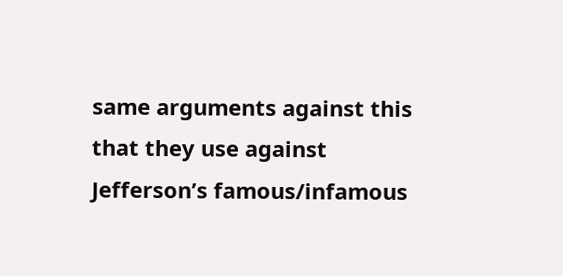same arguments against this that they use against Jefferson’s famous/infamous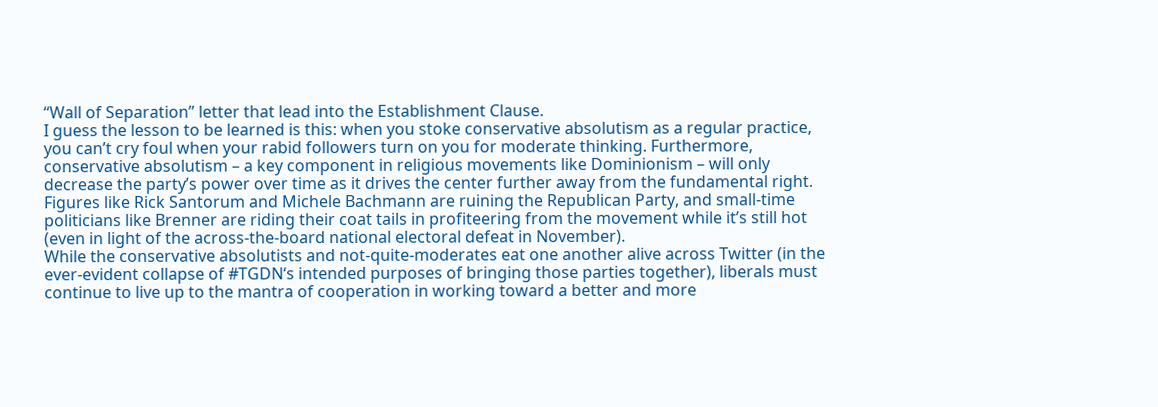“Wall of Separation” letter that lead into the Establishment Clause.
I guess the lesson to be learned is this: when you stoke conservative absolutism as a regular practice, you can’t cry foul when your rabid followers turn on you for moderate thinking. Furthermore, conservative absolutism – a key component in religious movements like Dominionism – will only decrease the party’s power over time as it drives the center further away from the fundamental right. Figures like Rick Santorum and Michele Bachmann are ruining the Republican Party, and small-time politicians like Brenner are riding their coat tails in profiteering from the movement while it’s still hot (even in light of the across-the-board national electoral defeat in November).
While the conservative absolutists and not-quite-moderates eat one another alive across Twitter (in the ever-evident collapse of #TGDN‘s intended purposes of bringing those parties together), liberals must continue to live up to the mantra of cooperation in working toward a better and more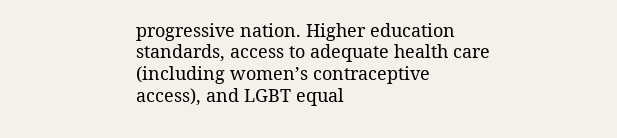progressive nation. Higher education standards, access to adequate health care (including women’s contraceptive access), and LGBT equal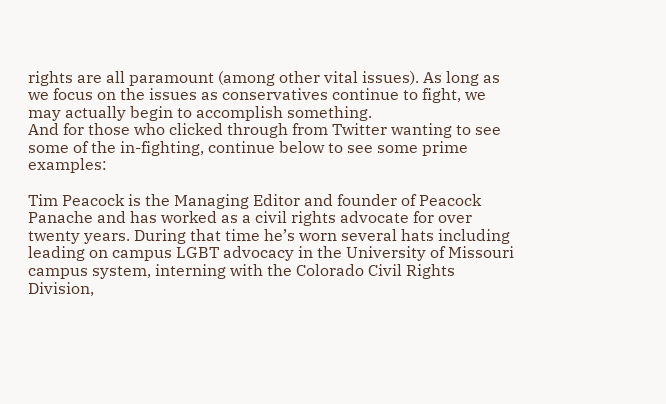rights are all paramount (among other vital issues). As long as we focus on the issues as conservatives continue to fight, we may actually begin to accomplish something.
And for those who clicked through from Twitter wanting to see some of the in-fighting, continue below to see some prime examples:

Tim Peacock is the Managing Editor and founder of Peacock Panache and has worked as a civil rights advocate for over twenty years. During that time he’s worn several hats including leading on campus LGBT advocacy in the University of Missouri campus system, interning with the Colorado Civil Rights Division,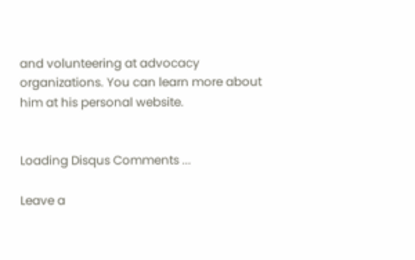and volunteering at advocacy organizations. You can learn more about him at his personal website.


Loading Disqus Comments ...

Leave a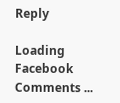Reply

Loading Facebook Comments ...